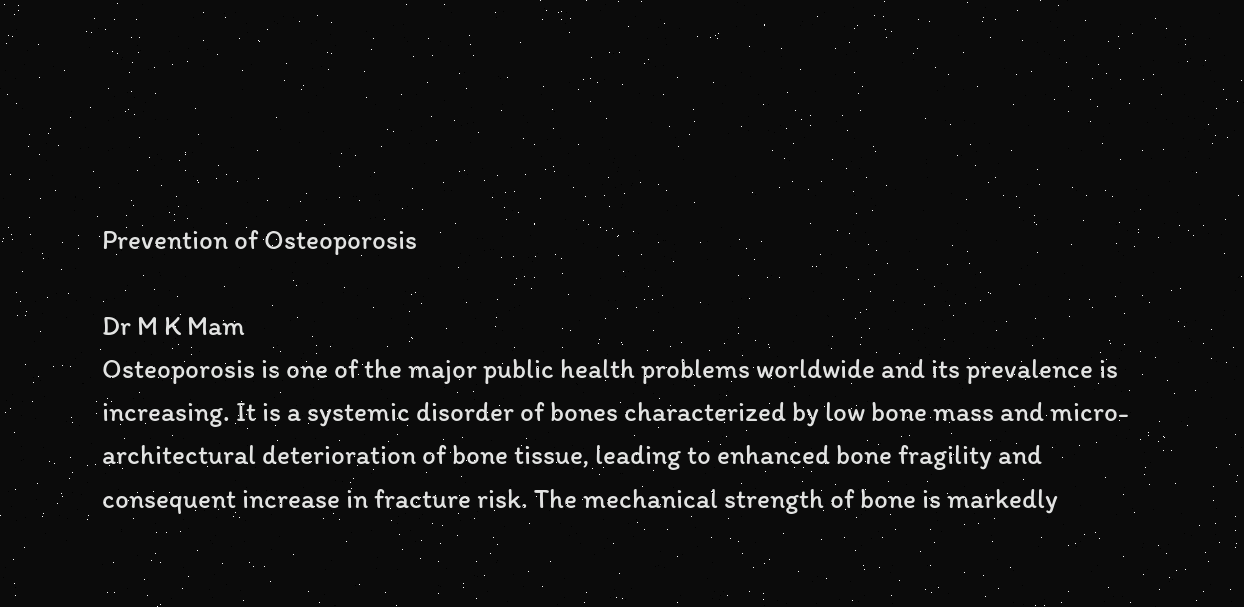Prevention of Osteoporosis

Dr M K Mam
Osteoporosis is one of the major public health problems worldwide and its prevalence is increasing. It is a systemic disorder of bones characterized by low bone mass and micro-architectural deterioration of bone tissue, leading to enhanced bone fragility and consequent increase in fracture risk. The mechanical strength of bone is markedly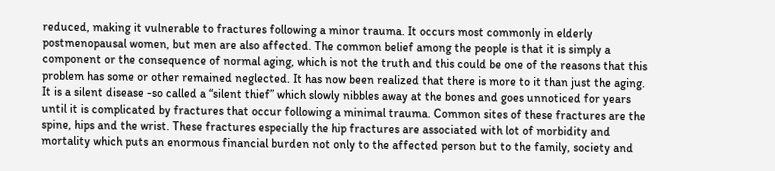reduced, making it vulnerable to fractures following a minor trauma. It occurs most commonly in elderly postmenopausal women, but men are also affected. The common belief among the people is that it is simply a component or the consequence of normal aging, which is not the truth and this could be one of the reasons that this problem has some or other remained neglected. It has now been realized that there is more to it than just the aging. It is a silent disease -so called a “silent thief” which slowly nibbles away at the bones and goes unnoticed for years until it is complicated by fractures that occur following a minimal trauma. Common sites of these fractures are the spine, hips and the wrist. These fractures especially the hip fractures are associated with lot of morbidity and mortality which puts an enormous financial burden not only to the affected person but to the family, society and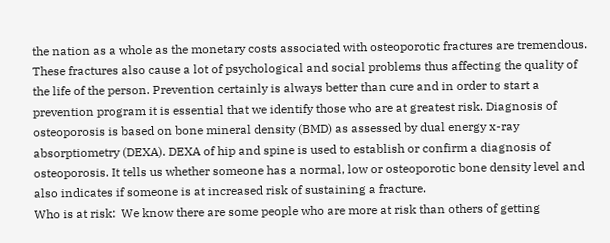the nation as a whole as the monetary costs associated with osteoporotic fractures are tremendous. These fractures also cause a lot of psychological and social problems thus affecting the quality of the life of the person. Prevention certainly is always better than cure and in order to start a prevention program it is essential that we identify those who are at greatest risk. Diagnosis of osteoporosis is based on bone mineral density (BMD) as assessed by dual energy x-ray absorptiometry (DEXA). DEXA of hip and spine is used to establish or confirm a diagnosis of osteoporosis. It tells us whether someone has a normal, low or osteoporotic bone density level and also indicates if someone is at increased risk of sustaining a fracture.
Who is at risk:  We know there are some people who are more at risk than others of getting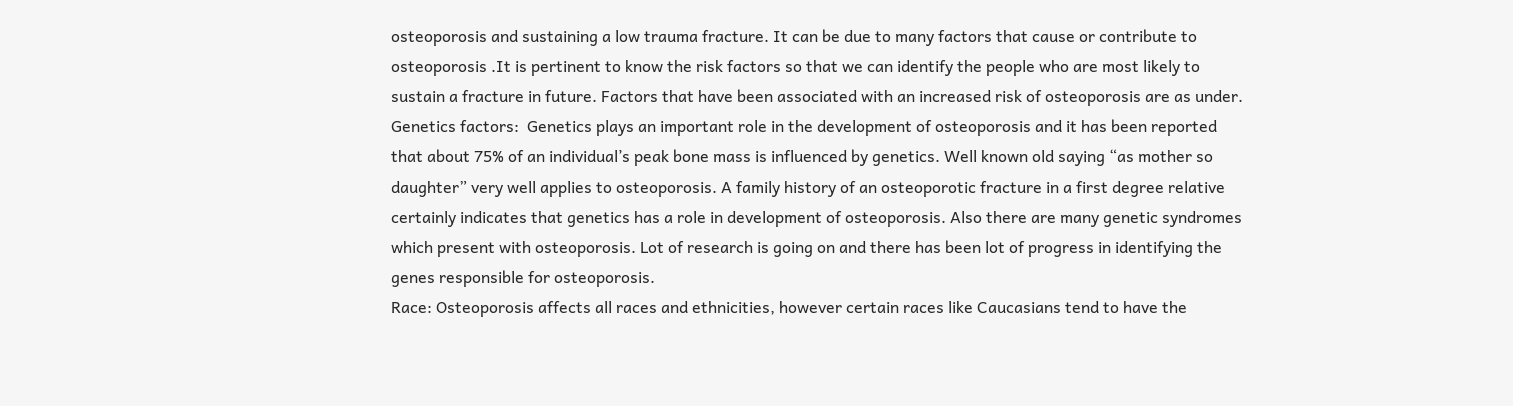osteoporosis and sustaining a low trauma fracture. It can be due to many factors that cause or contribute to osteoporosis .It is pertinent to know the risk factors so that we can identify the people who are most likely to sustain a fracture in future. Factors that have been associated with an increased risk of osteoporosis are as under.
Genetics factors:  Genetics plays an important role in the development of osteoporosis and it has been reported that about 75% of an individual’s peak bone mass is influenced by genetics. Well known old saying “as mother so daughter” very well applies to osteoporosis. A family history of an osteoporotic fracture in a first degree relative certainly indicates that genetics has a role in development of osteoporosis. Also there are many genetic syndromes which present with osteoporosis. Lot of research is going on and there has been lot of progress in identifying the genes responsible for osteoporosis.
Race: Osteoporosis affects all races and ethnicities, however certain races like Caucasians tend to have the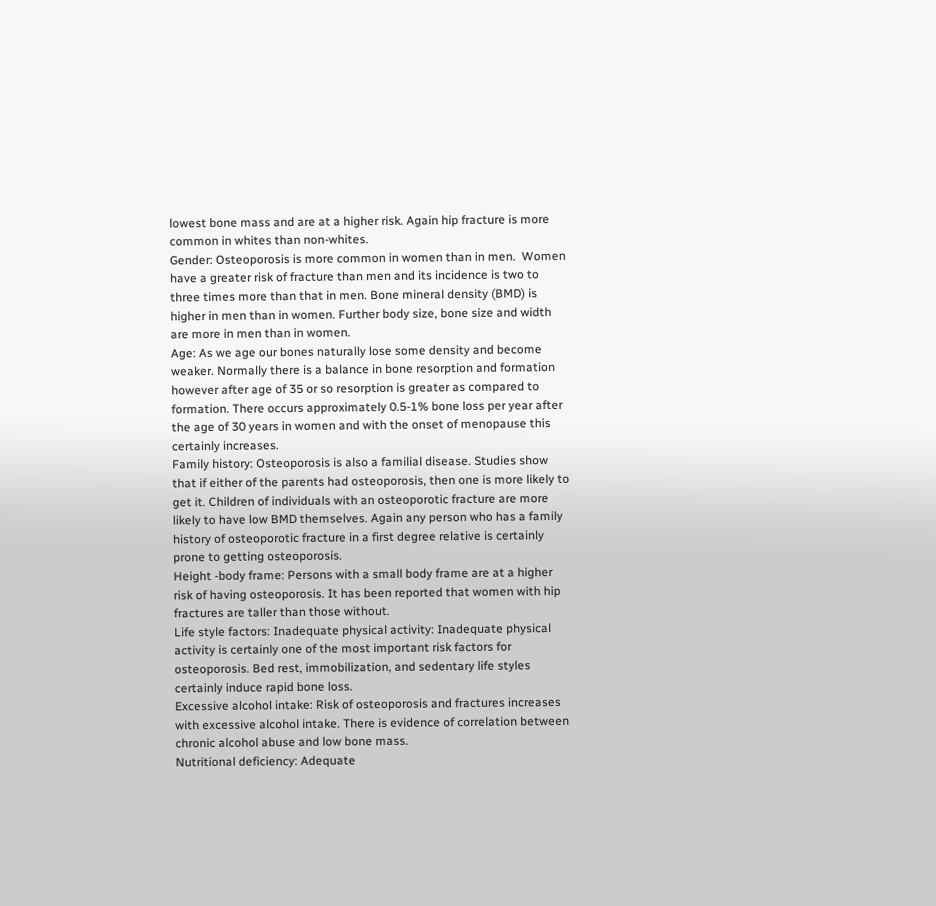lowest bone mass and are at a higher risk. Again hip fracture is more common in whites than non-whites.
Gender: Osteoporosis is more common in women than in men.  Women have a greater risk of fracture than men and its incidence is two to three times more than that in men. Bone mineral density (BMD) is higher in men than in women. Further body size, bone size and width are more in men than in women.
Age: As we age our bones naturally lose some density and become weaker. Normally there is a balance in bone resorption and formation however after age of 35 or so resorption is greater as compared to formation. There occurs approximately 0.5-1% bone loss per year after the age of 30 years in women and with the onset of menopause this certainly increases.
Family history: Osteoporosis is also a familial disease. Studies show that if either of the parents had osteoporosis, then one is more likely to get it. Children of individuals with an osteoporotic fracture are more likely to have low BMD themselves. Again any person who has a family history of osteoporotic fracture in a first degree relative is certainly prone to getting osteoporosis.
Height -body frame: Persons with a small body frame are at a higher risk of having osteoporosis. It has been reported that women with hip fractures are taller than those without.
Life style factors: Inadequate physical activity: Inadequate physical activity is certainly one of the most important risk factors for osteoporosis. Bed rest, immobilization, and sedentary life styles certainly induce rapid bone loss.
Excessive alcohol intake: Risk of osteoporosis and fractures increases with excessive alcohol intake. There is evidence of correlation between chronic alcohol abuse and low bone mass.
Nutritional deficiency: Adequate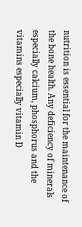nutrition is essential for the maintenance of the bone health. Any deficiency of minerals especially calcium, phosphorus and the vitamins especially vitamin D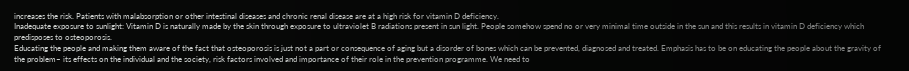increases the risk. Patients with malabsorption or other intestinal diseases and chronic renal disease are at a high risk for vitamin D deficiency.
Inadequate exposure to sunlight: Vitamin D is naturally made by the skin through exposure to ultraviolet B radiations present in sun light. People somehow spend no or very minimal time outside in the sun and this results in vitamin D deficiency which predisposes to osteoporosis.
Educating the people and making them aware of the fact that osteoporosis is just not a part or consequence of aging but a disorder of bones which can be prevented, diagnosed and treated. Emphasis has to be on educating the people about the gravity of the problem– its effects on the individual and the society, risk factors involved and importance of their role in the prevention programme. We need to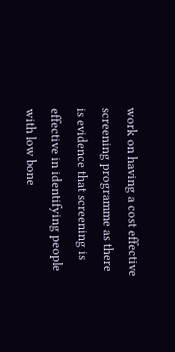work on having a cost effective screening programme as there is evidence that screening is effective in identifying people with low bone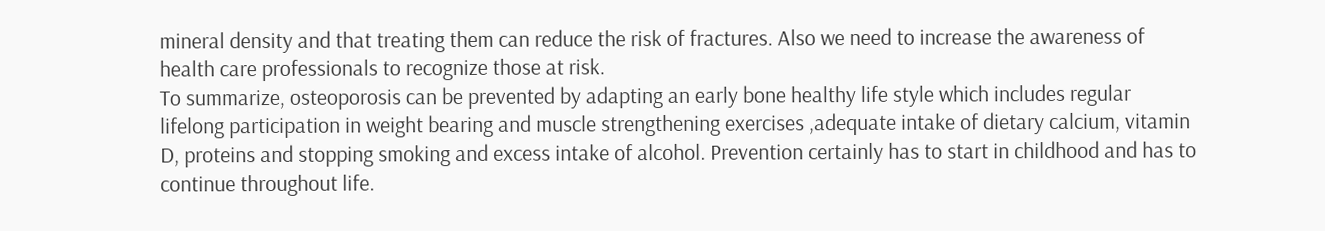mineral density and that treating them can reduce the risk of fractures. Also we need to increase the awareness of health care professionals to recognize those at risk.
To summarize, osteoporosis can be prevented by adapting an early bone healthy life style which includes regular lifelong participation in weight bearing and muscle strengthening exercises ,adequate intake of dietary calcium, vitamin D, proteins and stopping smoking and excess intake of alcohol. Prevention certainly has to start in childhood and has to continue throughout life.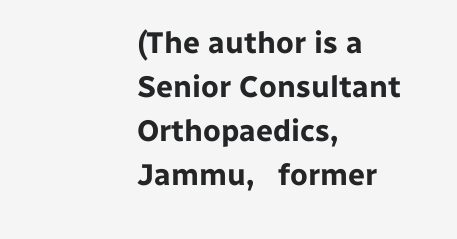(The author is a Senior Consultant Orthopaedics, Jammu,   former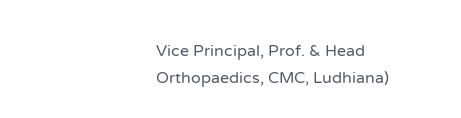Vice Principal, Prof. & Head Orthopaedics, CMC, Ludhiana)